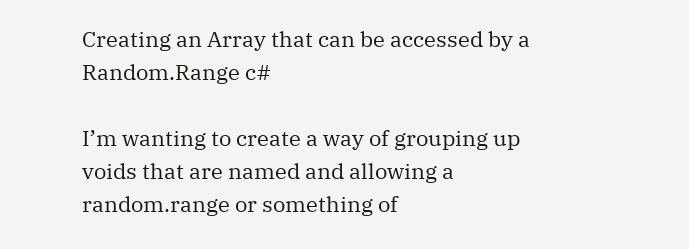Creating an Array that can be accessed by a Random.Range c#

I’m wanting to create a way of grouping up voids that are named and allowing a random.range or something of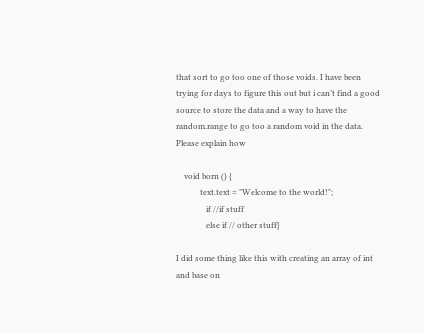that sort to go too one of those voids. I have been trying for days to figure this out but i can’t find a good source to store the data and a way to have the random.range to go too a random void in the data. Please explain how

    void born () {
            text.text = "Welcome to the world!";
               if //if stuff
               else if // other stuff}

I did some thing like this with creating an array of int and base on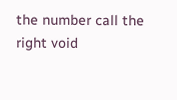the number call the right void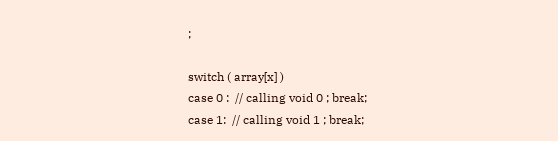;

switch ( array[x] )
case 0 :  // calling void 0 ; break;
case 1:  // calling void 1 ; break;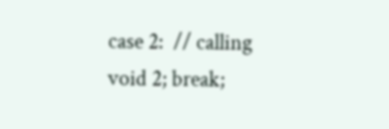case 2:  // calling void 2; break;